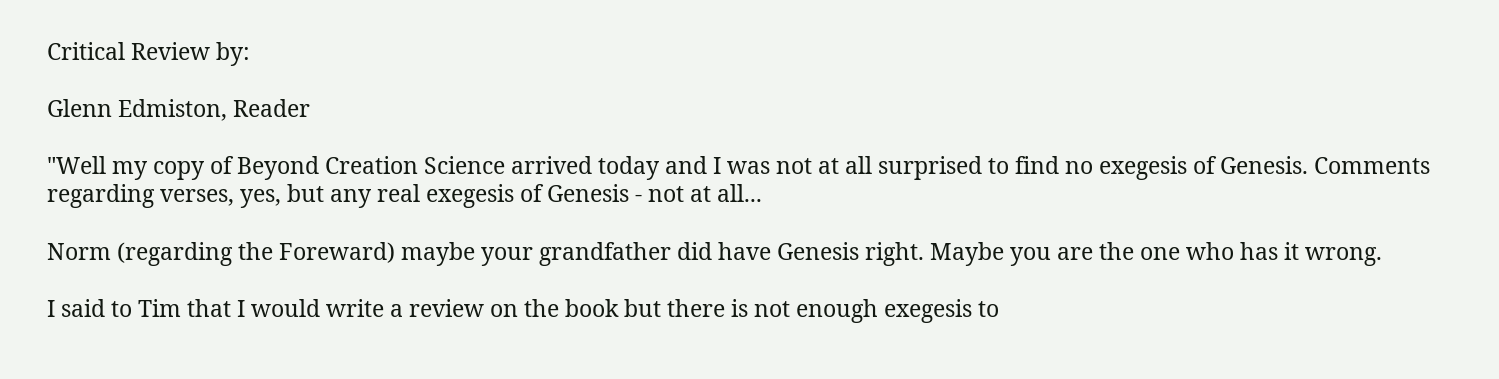Critical Review by:

Glenn Edmiston, Reader

"Well my copy of Beyond Creation Science arrived today and I was not at all surprised to find no exegesis of Genesis. Comments regarding verses, yes, but any real exegesis of Genesis - not at all...

Norm (regarding the Foreward) maybe your grandfather did have Genesis right. Maybe you are the one who has it wrong.

I said to Tim that I would write a review on the book but there is not enough exegesis to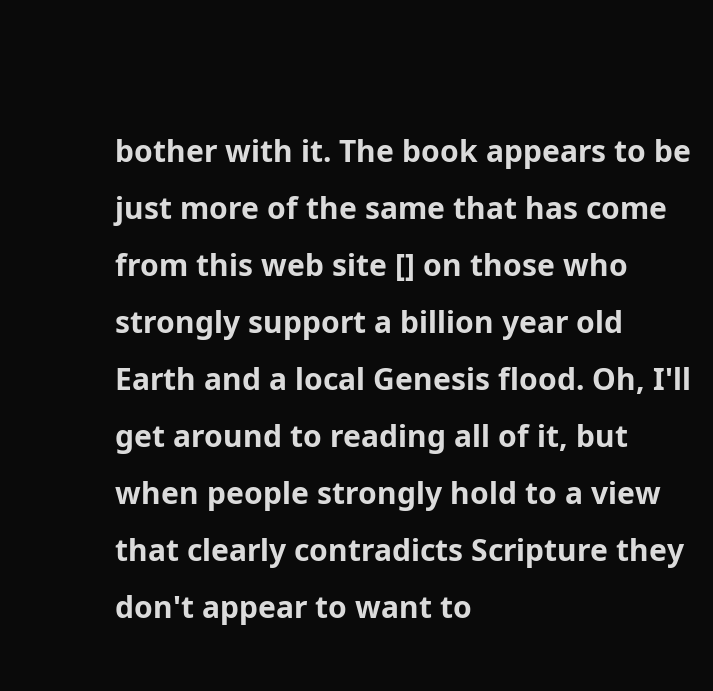bother with it. The book appears to be just more of the same that has come from this web site [] on those who strongly support a billion year old Earth and a local Genesis flood. Oh, I'll get around to reading all of it, but when people strongly hold to a view that clearly contradicts Scripture they don't appear to want to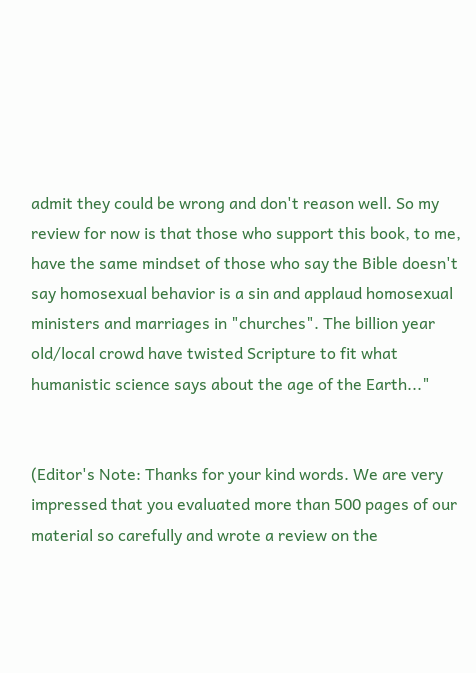admit they could be wrong and don't reason well. So my review for now is that those who support this book, to me, have the same mindset of those who say the Bible doesn't say homosexual behavior is a sin and applaud homosexual ministers and marriages in "churches". The billion year old/local crowd have twisted Scripture to fit what humanistic science says about the age of the Earth..."


(Editor's Note: Thanks for your kind words. We are very impressed that you evaluated more than 500 pages of our material so carefully and wrote a review on the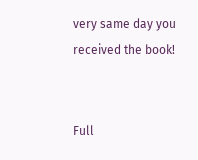very same day you received the book!


Full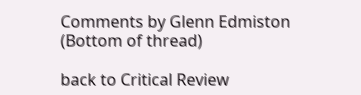Comments by Glenn Edmiston (Bottom of thread)

back to Critical Review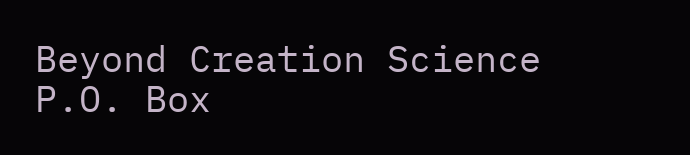Beyond Creation Science
P.O. Box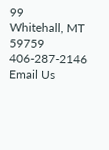99
Whitehall, MT 59759 406-287-2146
Email Us